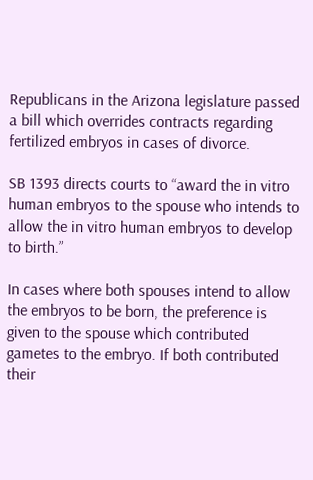Republicans in the Arizona legislature passed a bill which overrides contracts regarding fertilized embryos in cases of divorce.

SB 1393 directs courts to “award the in vitro human embryos to the spouse who intends to allow the in vitro human embryos to develop to birth.”

In cases where both spouses intend to allow the embryos to be born, the preference is given to the spouse which contributed gametes to the embryo. If both contributed their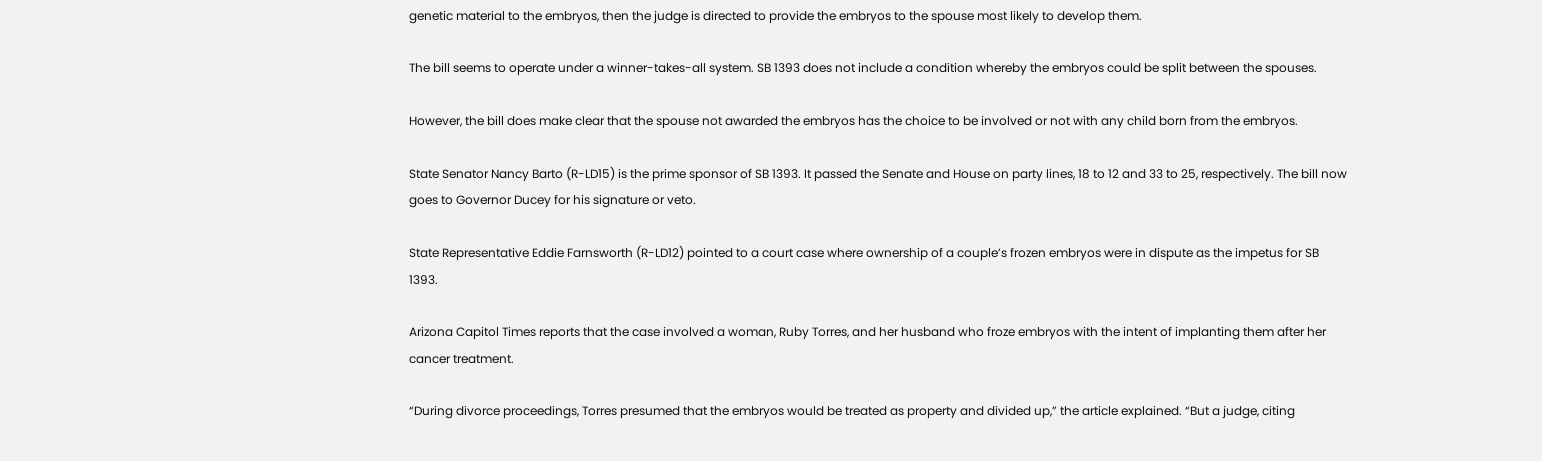genetic material to the embryos, then the judge is directed to provide the embryos to the spouse most likely to develop them.

The bill seems to operate under a winner-takes-all system. SB 1393 does not include a condition whereby the embryos could be split between the spouses.

However, the bill does make clear that the spouse not awarded the embryos has the choice to be involved or not with any child born from the embryos.

State Senator Nancy Barto (R-LD15) is the prime sponsor of SB 1393. It passed the Senate and House on party lines, 18 to 12 and 33 to 25, respectively. The bill now goes to Governor Ducey for his signature or veto.

State Representative Eddie Farnsworth (R-LD12) pointed to a court case where ownership of a couple’s frozen embryos were in dispute as the impetus for SB 1393.

Arizona Capitol Times reports that the case involved a woman, Ruby Torres, and her husband who froze embryos with the intent of implanting them after her cancer treatment.

“During divorce proceedings, Torres presumed that the embryos would be treated as property and divided up,” the article explained. “But a judge, citing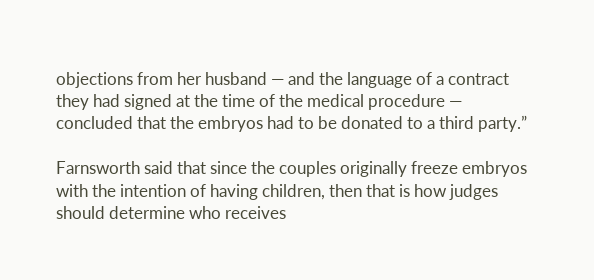objections from her husband — and the language of a contract they had signed at the time of the medical procedure — concluded that the embryos had to be donated to a third party.”

Farnsworth said that since the couples originally freeze embryos with the intention of having children, then that is how judges should determine who receives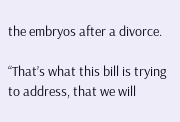the embryos after a divorce.

“That’s what this bill is trying to address, that we will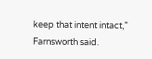keep that intent intact,” Farnsworth said.